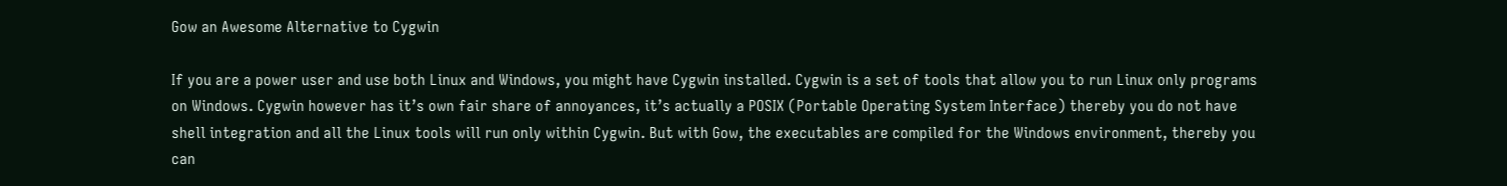Gow an Awesome Alternative to Cygwin

If you are a power user and use both Linux and Windows, you might have Cygwin installed. Cygwin is a set of tools that allow you to run Linux only programs on Windows. Cygwin however has it’s own fair share of annoyances, it’s actually a POSIX (Portable Operating System Interface) thereby you do not have shell integration and all the Linux tools will run only within Cygwin. But with Gow, the executables are compiled for the Windows environment, thereby you can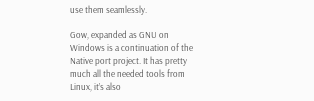use them seamlessly.

Gow, expanded as GNU on Windows is a continuation of the Native port project. It has pretty much all the needed tools from Linux, it’s also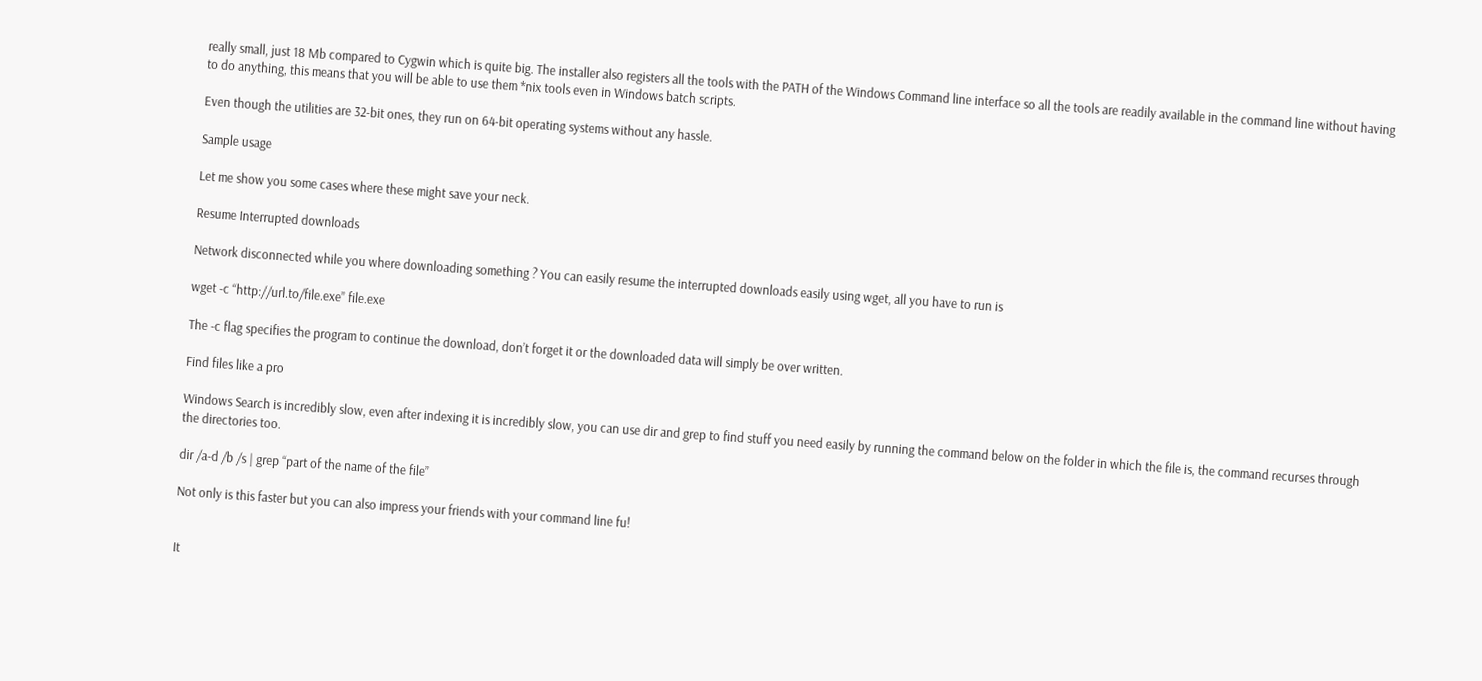really small, just 18 Mb compared to Cygwin which is quite big. The installer also registers all the tools with the PATH of the Windows Command line interface so all the tools are readily available in the command line without having to do anything, this means that you will be able to use them *nix tools even in Windows batch scripts.

Even though the utilities are 32-bit ones, they run on 64-bit operating systems without any hassle.

Sample usage

Let me show you some cases where these might save your neck.

Resume Interrupted downloads

Network disconnected while you where downloading something ? You can easily resume the interrupted downloads easily using wget, all you have to run is

wget -c “http://url.to/file.exe” file.exe

The -c flag specifies the program to continue the download, don’t forget it or the downloaded data will simply be over written.

Find files like a pro

Windows Search is incredibly slow, even after indexing it is incredibly slow, you can use dir and grep to find stuff you need easily by running the command below on the folder in which the file is, the command recurses through the directories too.

dir /a-d /b /s | grep “part of the name of the file”

Not only is this faster but you can also impress your friends with your command line fu!


It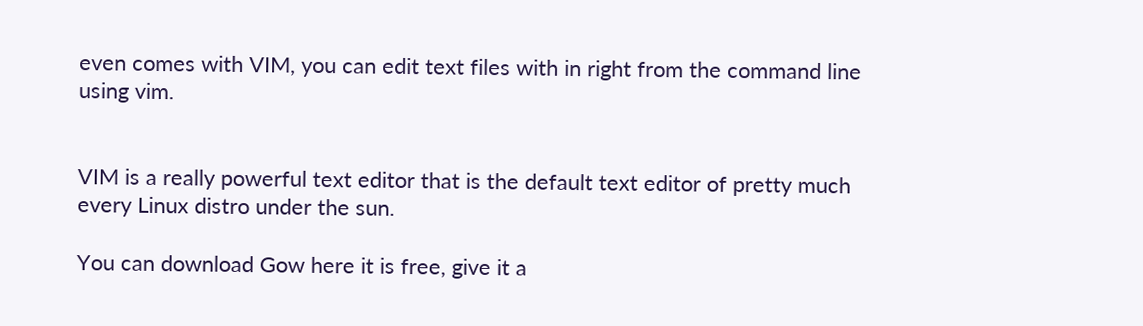even comes with VIM, you can edit text files with in right from the command line using vim.


VIM is a really powerful text editor that is the default text editor of pretty much every Linux distro under the sun.

You can download Gow here it is free, give it a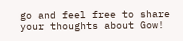go and feel free to share your thoughts about Gow!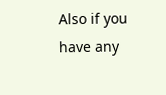Also if you have any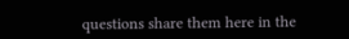questions share them here in the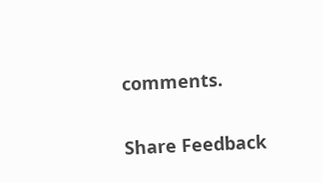comments.


Share Feedback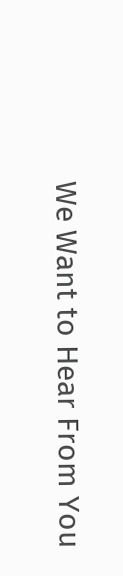We Want to Hear From You